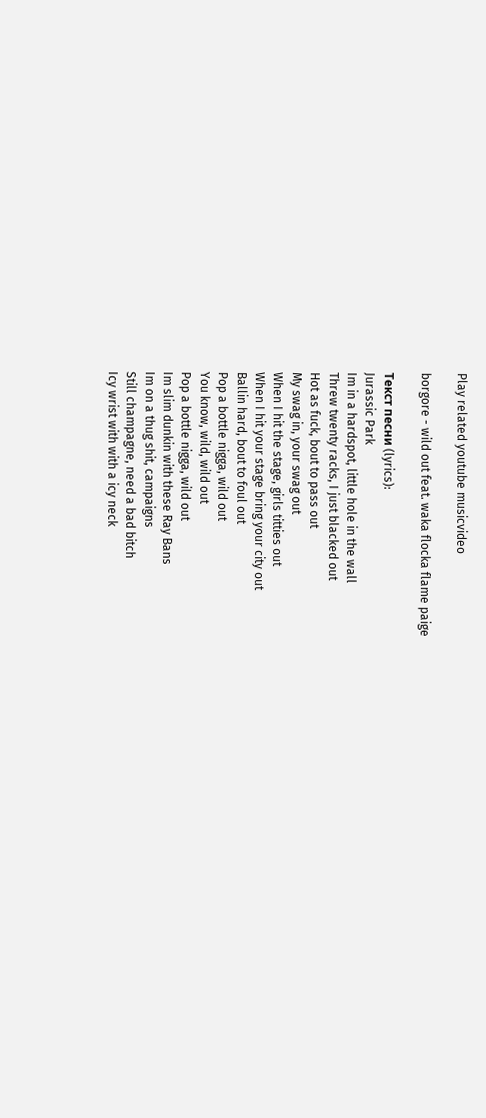Play related youtube musicvideo

borgore - wild out feat. waka flocka flame paige

Текст песни (lyrics):
Jurassic Park
Im in a hardspot, little hole in the wall
Threw twenty racks, I just blacked out
Hot as fuck, bout to pass out
My swag in, your swag out
When I hit the stage, girls titties out
When I hit your stage bring your city out
Ballin hard, bout to foul out
Pop a bottle nigga, wild out
You know, wild, wild out
Pop a bottle nigga, wild out
Im slim dunkin with these Ray Bans
Im on a thug shit, campaigns
Still champagne, need a bad bitch
Icy wrist with with a icy neck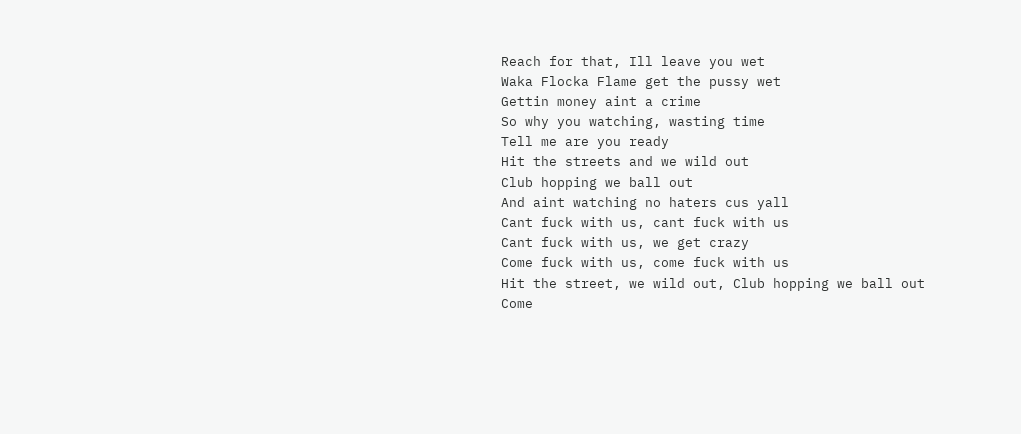Reach for that, Ill leave you wet
Waka Flocka Flame get the pussy wet
Gettin money aint a crime
So why you watching, wasting time
Tell me are you ready
Hit the streets and we wild out
Club hopping we ball out
And aint watching no haters cus yall
Cant fuck with us, cant fuck with us
Cant fuck with us, we get crazy
Come fuck with us, come fuck with us
Hit the street, we wild out, Club hopping we ball out
Come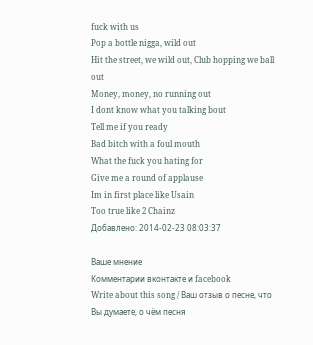fuck with us
Pop a bottle nigga, wild out
Hit the street, we wild out, Club hopping we ball out
Money, money, no running out
I dont know what you talking bout
Tell me if you ready
Bad bitch with a foul mouth
What the fuck you hating for
Give me a round of applause
Im in first place like Usain
Too true like 2 Chainz
Добавлено: 2014-02-23 08:03:37

Ваше мнение
Комментарии вконтакте и facebook
Write about this song / Ваш отзыв о песне, что Вы думаете, о чём песня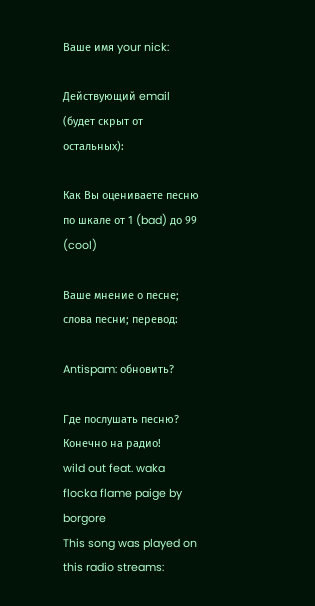Ваше имя your nick:

Действующий email (будет скрыт от остальных):

Как Вы оцениваете песню по шкале от 1 (bad) до 99 (cool)

Ваше мнение о песне; слова песни; перевод:

Antispam: обновить?

Где послушать песню? Конечно на радио!
wild out feat. waka flocka flame paige by borgore
This song was played on this radio streams: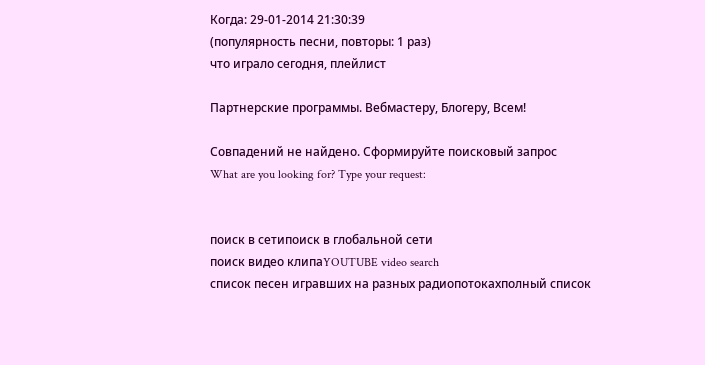Когда: 29-01-2014 21:30:39
(популярность песни, повторы: 1 раз)
что играло сегодня, плейлист

Партнерские программы. Вебмастеру, Блогеру, Всем!

Совпадений не найдено. Сформируйте поисковый запрос
What are you looking for? Type your request:


поиск в сетипоиск в глобальной сети
поиск видео клипаYOUTUBE video search
список песен игравших на разных радиопотокахполный список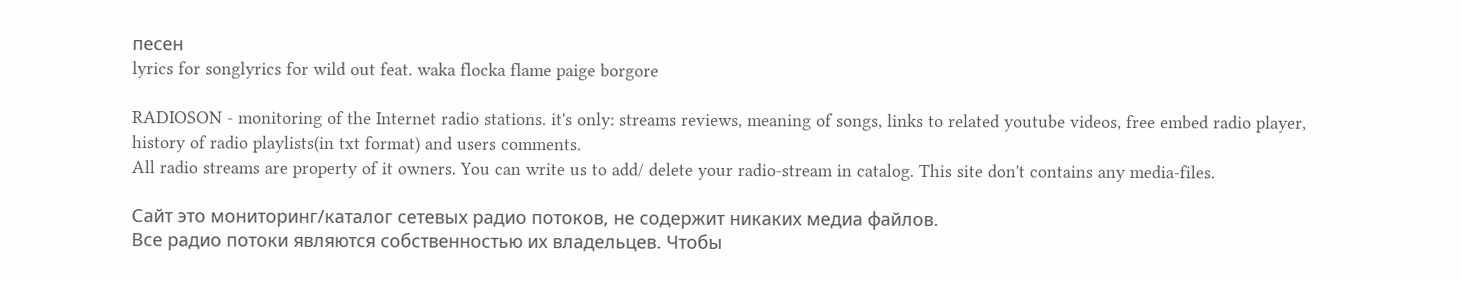песен
lyrics for songlyrics for wild out feat. waka flocka flame paige borgore

RADIOSON - monitoring of the Internet radio stations. it's only: streams reviews, meaning of songs, links to related youtube videos, free embed radio player, history of radio playlists(in txt format) and users comments.
All radio streams are property of it owners. You can write us to add/ delete your radio-stream in catalog. This site don't contains any media-files.

Сайт это мониторинг/каталог сетевых радио потоков, не содержит никаких медиа файлов.
Все радио потоки являются собственностью их владельцев. Чтобы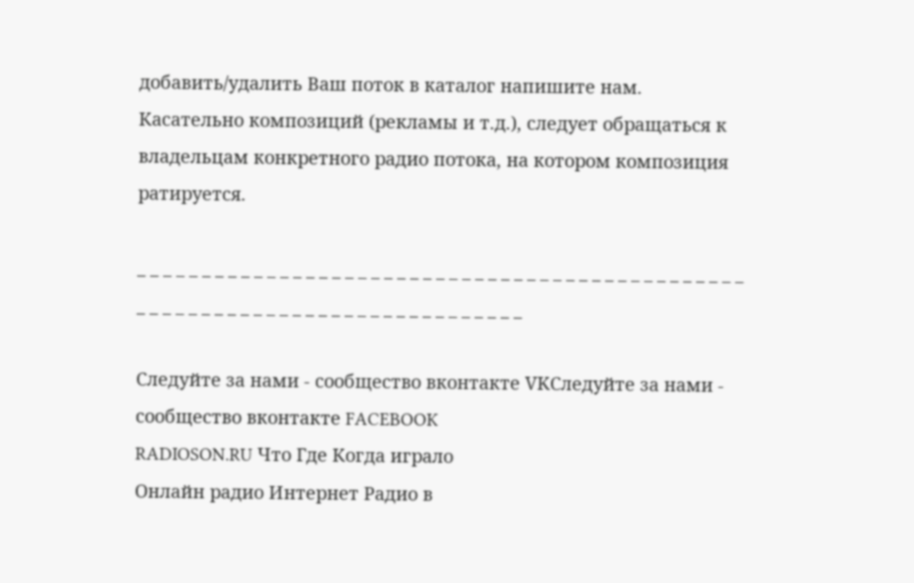добавить/удалить Ваш поток в каталог напишите нам.
Касательно композиций (рекламы и т.д.), следует обращаться к владельцам конкретного радио потока, на котором композиция ратируется.

_ _ _ _ _ _ _ _ _ _ _ _ _ _ _ _ _ _ _ _ _ _ _ _ _ _ _ _ _ _ _ _ _ _ _ _ _ _ _ _ _ _ _ _ _ _ _ _ _ _ _ _ _ _ _ _ _ _ _ _ _ _ _ _ _ _ _ _ _ _ _ _ _ _ _ _ _

Следуйте за нами - сообщество вконтакте VKСледуйте за нами - сообщество вконтакте FACEBOOK
RADIOSON.RU Что Где Когда играло
Онлайн радио Интернет Радио в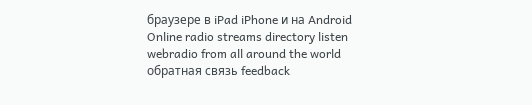браузере в iPad iPhone и на Android
Online radio streams directory listen webradio from all around the world
обратная связь feedback